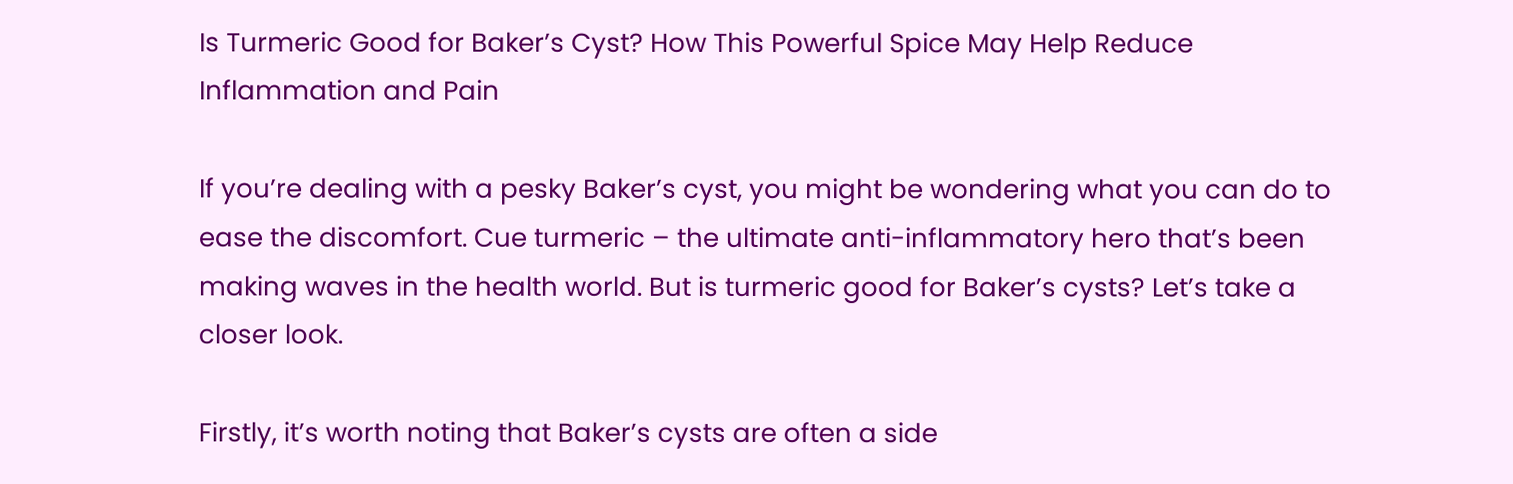Is Turmeric Good for Baker’s Cyst? How This Powerful Spice May Help Reduce Inflammation and Pain

If you’re dealing with a pesky Baker’s cyst, you might be wondering what you can do to ease the discomfort. Cue turmeric – the ultimate anti-inflammatory hero that’s been making waves in the health world. But is turmeric good for Baker’s cysts? Let’s take a closer look.

Firstly, it’s worth noting that Baker’s cysts are often a side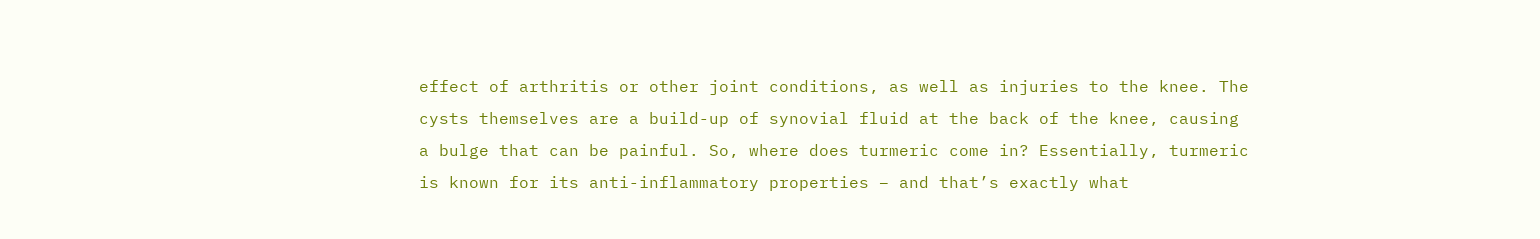effect of arthritis or other joint conditions, as well as injuries to the knee. The cysts themselves are a build-up of synovial fluid at the back of the knee, causing a bulge that can be painful. So, where does turmeric come in? Essentially, turmeric is known for its anti-inflammatory properties – and that’s exactly what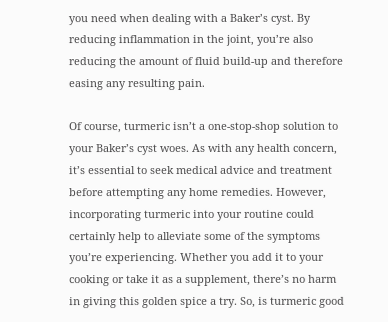you need when dealing with a Baker’s cyst. By reducing inflammation in the joint, you’re also reducing the amount of fluid build-up and therefore easing any resulting pain.

Of course, turmeric isn’t a one-stop-shop solution to your Baker’s cyst woes. As with any health concern, it’s essential to seek medical advice and treatment before attempting any home remedies. However, incorporating turmeric into your routine could certainly help to alleviate some of the symptoms you’re experiencing. Whether you add it to your cooking or take it as a supplement, there’s no harm in giving this golden spice a try. So, is turmeric good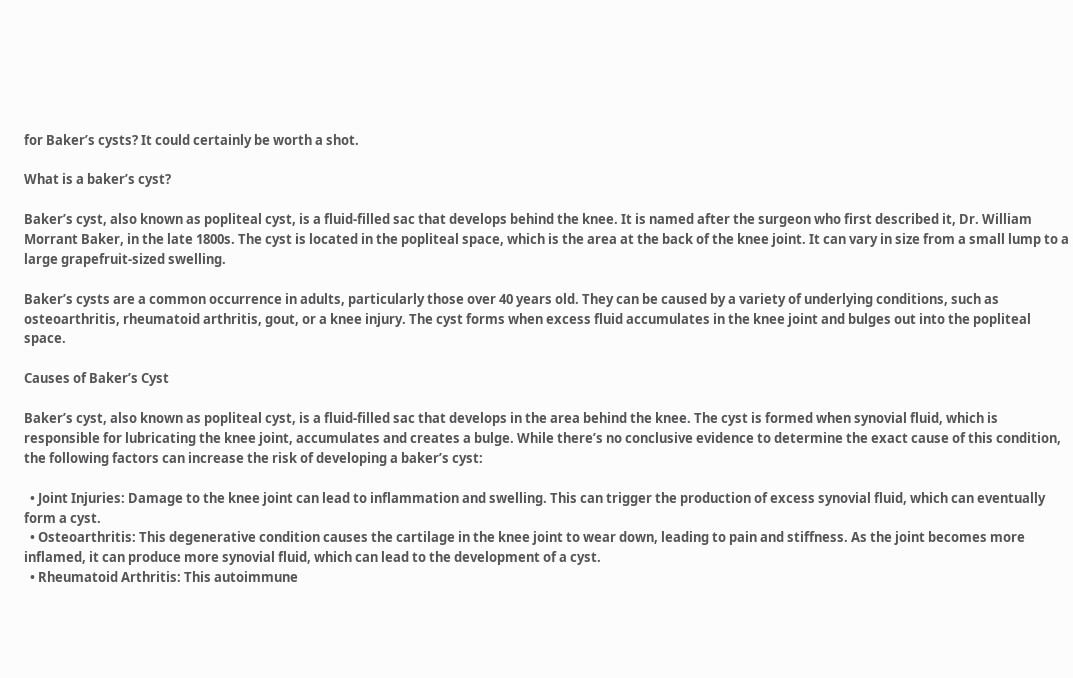for Baker’s cysts? It could certainly be worth a shot.

What is a baker’s cyst?

Baker’s cyst, also known as popliteal cyst, is a fluid-filled sac that develops behind the knee. It is named after the surgeon who first described it, Dr. William Morrant Baker, in the late 1800s. The cyst is located in the popliteal space, which is the area at the back of the knee joint. It can vary in size from a small lump to a large grapefruit-sized swelling.

Baker’s cysts are a common occurrence in adults, particularly those over 40 years old. They can be caused by a variety of underlying conditions, such as osteoarthritis, rheumatoid arthritis, gout, or a knee injury. The cyst forms when excess fluid accumulates in the knee joint and bulges out into the popliteal space.

Causes of Baker’s Cyst

Baker’s cyst, also known as popliteal cyst, is a fluid-filled sac that develops in the area behind the knee. The cyst is formed when synovial fluid, which is responsible for lubricating the knee joint, accumulates and creates a bulge. While there’s no conclusive evidence to determine the exact cause of this condition, the following factors can increase the risk of developing a baker’s cyst:

  • Joint Injuries: Damage to the knee joint can lead to inflammation and swelling. This can trigger the production of excess synovial fluid, which can eventually form a cyst.
  • Osteoarthritis: This degenerative condition causes the cartilage in the knee joint to wear down, leading to pain and stiffness. As the joint becomes more inflamed, it can produce more synovial fluid, which can lead to the development of a cyst.
  • Rheumatoid Arthritis: This autoimmune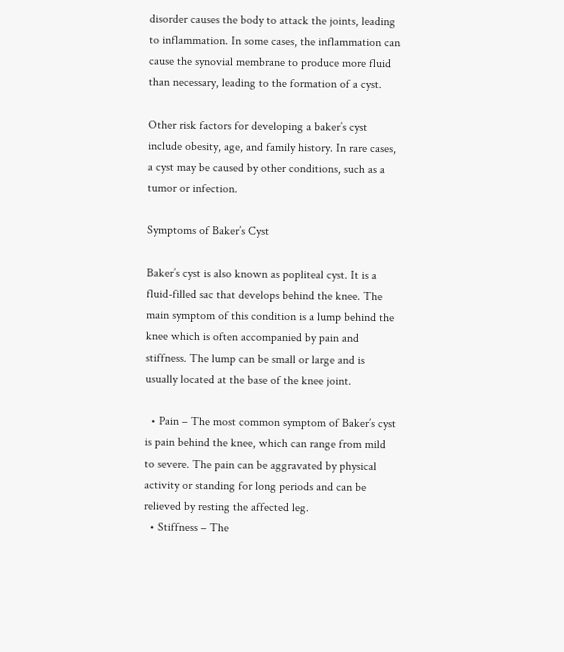disorder causes the body to attack the joints, leading to inflammation. In some cases, the inflammation can cause the synovial membrane to produce more fluid than necessary, leading to the formation of a cyst.

Other risk factors for developing a baker’s cyst include obesity, age, and family history. In rare cases, a cyst may be caused by other conditions, such as a tumor or infection.

Symptoms of Baker’s Cyst

Baker’s cyst is also known as popliteal cyst. It is a fluid-filled sac that develops behind the knee. The main symptom of this condition is a lump behind the knee which is often accompanied by pain and stiffness. The lump can be small or large and is usually located at the base of the knee joint.

  • Pain – The most common symptom of Baker’s cyst is pain behind the knee, which can range from mild to severe. The pain can be aggravated by physical activity or standing for long periods and can be relieved by resting the affected leg.
  • Stiffness – The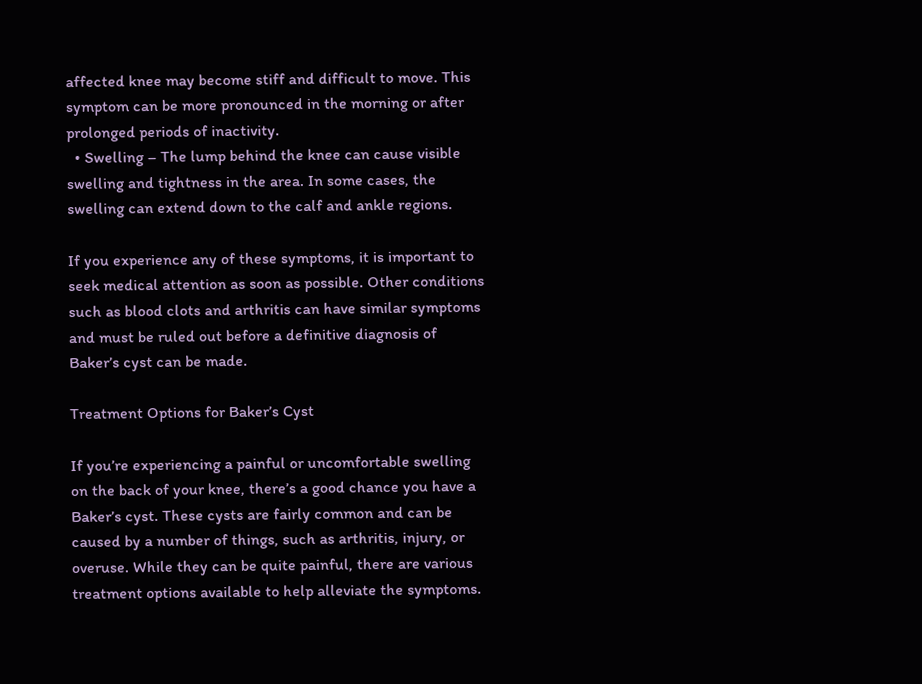affected knee may become stiff and difficult to move. This symptom can be more pronounced in the morning or after prolonged periods of inactivity.
  • Swelling – The lump behind the knee can cause visible swelling and tightness in the area. In some cases, the swelling can extend down to the calf and ankle regions.

If you experience any of these symptoms, it is important to seek medical attention as soon as possible. Other conditions such as blood clots and arthritis can have similar symptoms and must be ruled out before a definitive diagnosis of Baker’s cyst can be made.

Treatment Options for Baker’s Cyst

If you’re experiencing a painful or uncomfortable swelling on the back of your knee, there’s a good chance you have a Baker’s cyst. These cysts are fairly common and can be caused by a number of things, such as arthritis, injury, or overuse. While they can be quite painful, there are various treatment options available to help alleviate the symptoms.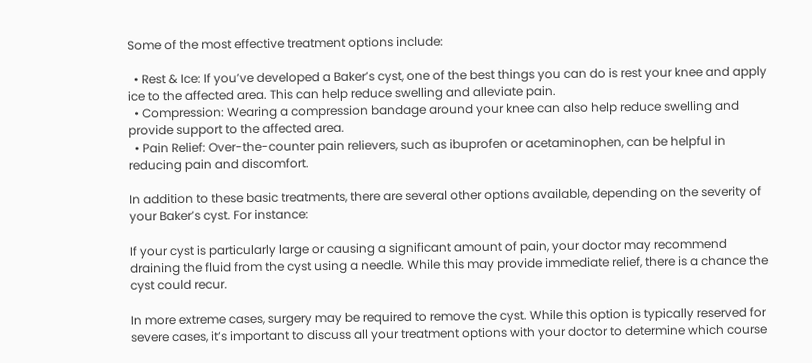Some of the most effective treatment options include:

  • Rest & Ice: If you’ve developed a Baker’s cyst, one of the best things you can do is rest your knee and apply ice to the affected area. This can help reduce swelling and alleviate pain.
  • Compression: Wearing a compression bandage around your knee can also help reduce swelling and provide support to the affected area.
  • Pain Relief: Over-the-counter pain relievers, such as ibuprofen or acetaminophen, can be helpful in reducing pain and discomfort.

In addition to these basic treatments, there are several other options available, depending on the severity of your Baker’s cyst. For instance:

If your cyst is particularly large or causing a significant amount of pain, your doctor may recommend draining the fluid from the cyst using a needle. While this may provide immediate relief, there is a chance the cyst could recur.

In more extreme cases, surgery may be required to remove the cyst. While this option is typically reserved for severe cases, it’s important to discuss all your treatment options with your doctor to determine which course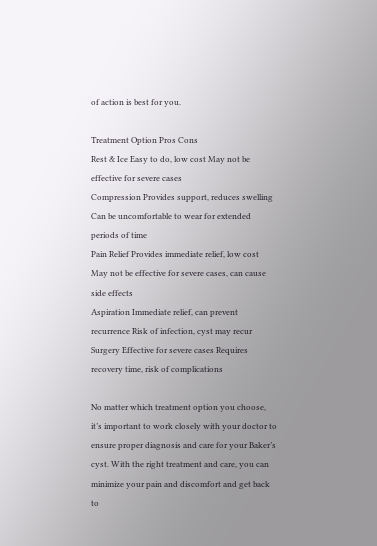of action is best for you.

Treatment Option Pros Cons
Rest & Ice Easy to do, low cost May not be effective for severe cases
Compression Provides support, reduces swelling Can be uncomfortable to wear for extended periods of time
Pain Relief Provides immediate relief, low cost May not be effective for severe cases, can cause side effects
Aspiration Immediate relief, can prevent recurrence Risk of infection, cyst may recur
Surgery Effective for severe cases Requires recovery time, risk of complications

No matter which treatment option you choose, it’s important to work closely with your doctor to ensure proper diagnosis and care for your Baker’s cyst. With the right treatment and care, you can minimize your pain and discomfort and get back to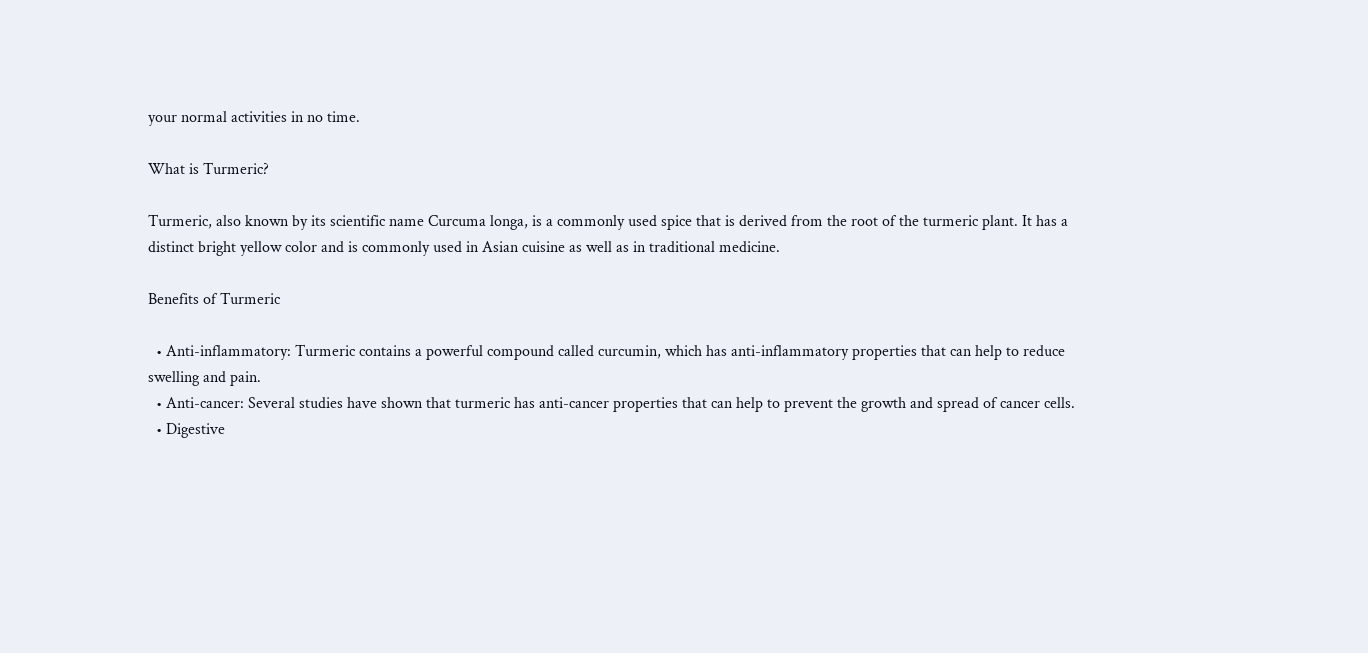your normal activities in no time.

What is Turmeric?

Turmeric, also known by its scientific name Curcuma longa, is a commonly used spice that is derived from the root of the turmeric plant. It has a distinct bright yellow color and is commonly used in Asian cuisine as well as in traditional medicine.

Benefits of Turmeric

  • Anti-inflammatory: Turmeric contains a powerful compound called curcumin, which has anti-inflammatory properties that can help to reduce swelling and pain.
  • Anti-cancer: Several studies have shown that turmeric has anti-cancer properties that can help to prevent the growth and spread of cancer cells.
  • Digestive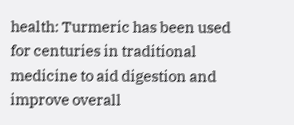health: Turmeric has been used for centuries in traditional medicine to aid digestion and improve overall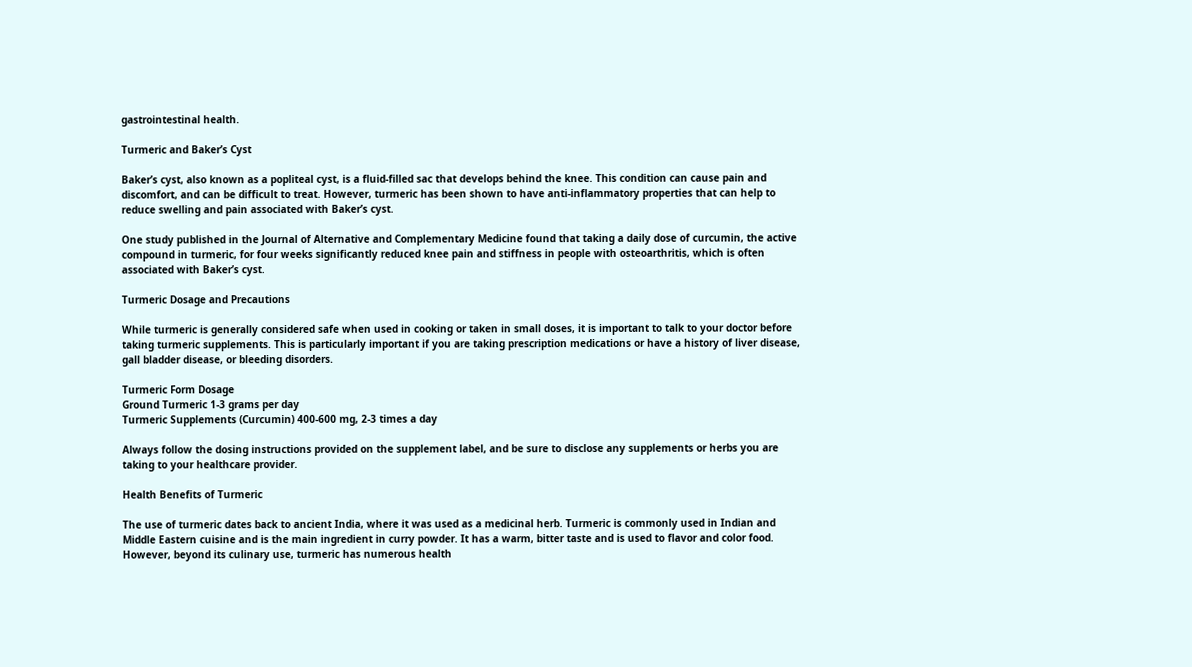gastrointestinal health.

Turmeric and Baker’s Cyst

Baker’s cyst, also known as a popliteal cyst, is a fluid-filled sac that develops behind the knee. This condition can cause pain and discomfort, and can be difficult to treat. However, turmeric has been shown to have anti-inflammatory properties that can help to reduce swelling and pain associated with Baker’s cyst.

One study published in the Journal of Alternative and Complementary Medicine found that taking a daily dose of curcumin, the active compound in turmeric, for four weeks significantly reduced knee pain and stiffness in people with osteoarthritis, which is often associated with Baker’s cyst.

Turmeric Dosage and Precautions

While turmeric is generally considered safe when used in cooking or taken in small doses, it is important to talk to your doctor before taking turmeric supplements. This is particularly important if you are taking prescription medications or have a history of liver disease, gall bladder disease, or bleeding disorders.

Turmeric Form Dosage
Ground Turmeric 1-3 grams per day
Turmeric Supplements (Curcumin) 400-600 mg, 2-3 times a day

Always follow the dosing instructions provided on the supplement label, and be sure to disclose any supplements or herbs you are taking to your healthcare provider.

Health Benefits of Turmeric

The use of turmeric dates back to ancient India, where it was used as a medicinal herb. Turmeric is commonly used in Indian and Middle Eastern cuisine and is the main ingredient in curry powder. It has a warm, bitter taste and is used to flavor and color food. However, beyond its culinary use, turmeric has numerous health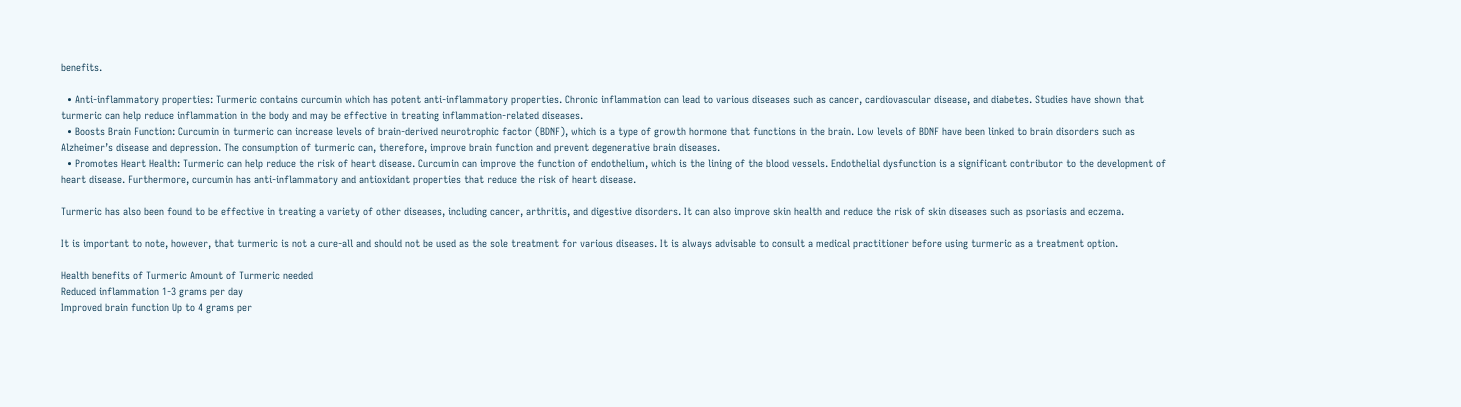benefits.

  • Anti-inflammatory properties: Turmeric contains curcumin which has potent anti-inflammatory properties. Chronic inflammation can lead to various diseases such as cancer, cardiovascular disease, and diabetes. Studies have shown that turmeric can help reduce inflammation in the body and may be effective in treating inflammation-related diseases.
  • Boosts Brain Function: Curcumin in turmeric can increase levels of brain-derived neurotrophic factor (BDNF), which is a type of growth hormone that functions in the brain. Low levels of BDNF have been linked to brain disorders such as Alzheimer’s disease and depression. The consumption of turmeric can, therefore, improve brain function and prevent degenerative brain diseases.
  • Promotes Heart Health: Turmeric can help reduce the risk of heart disease. Curcumin can improve the function of endothelium, which is the lining of the blood vessels. Endothelial dysfunction is a significant contributor to the development of heart disease. Furthermore, curcumin has anti-inflammatory and antioxidant properties that reduce the risk of heart disease.

Turmeric has also been found to be effective in treating a variety of other diseases, including cancer, arthritis, and digestive disorders. It can also improve skin health and reduce the risk of skin diseases such as psoriasis and eczema.

It is important to note, however, that turmeric is not a cure-all and should not be used as the sole treatment for various diseases. It is always advisable to consult a medical practitioner before using turmeric as a treatment option.

Health benefits of Turmeric Amount of Turmeric needed
Reduced inflammation 1-3 grams per day
Improved brain function Up to 4 grams per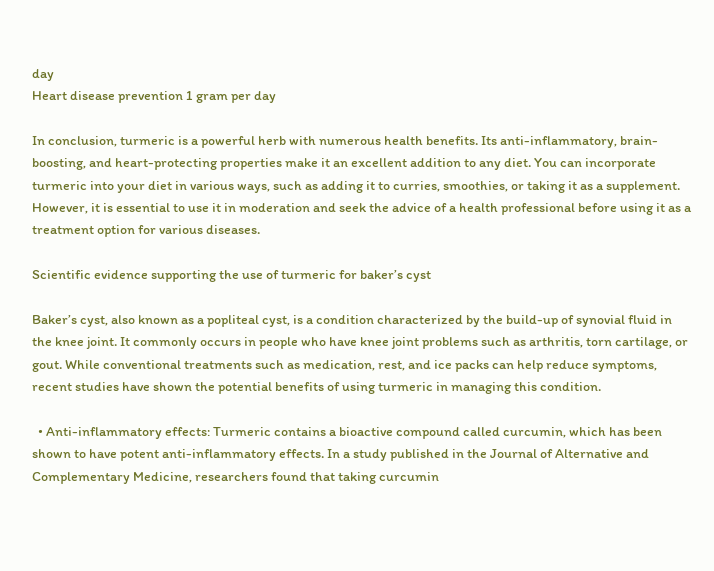day
Heart disease prevention 1 gram per day

In conclusion, turmeric is a powerful herb with numerous health benefits. Its anti-inflammatory, brain-boosting, and heart-protecting properties make it an excellent addition to any diet. You can incorporate turmeric into your diet in various ways, such as adding it to curries, smoothies, or taking it as a supplement. However, it is essential to use it in moderation and seek the advice of a health professional before using it as a treatment option for various diseases.

Scientific evidence supporting the use of turmeric for baker’s cyst

Baker’s cyst, also known as a popliteal cyst, is a condition characterized by the build-up of synovial fluid in the knee joint. It commonly occurs in people who have knee joint problems such as arthritis, torn cartilage, or gout. While conventional treatments such as medication, rest, and ice packs can help reduce symptoms, recent studies have shown the potential benefits of using turmeric in managing this condition.

  • Anti-inflammatory effects: Turmeric contains a bioactive compound called curcumin, which has been shown to have potent anti-inflammatory effects. In a study published in the Journal of Alternative and Complementary Medicine, researchers found that taking curcumin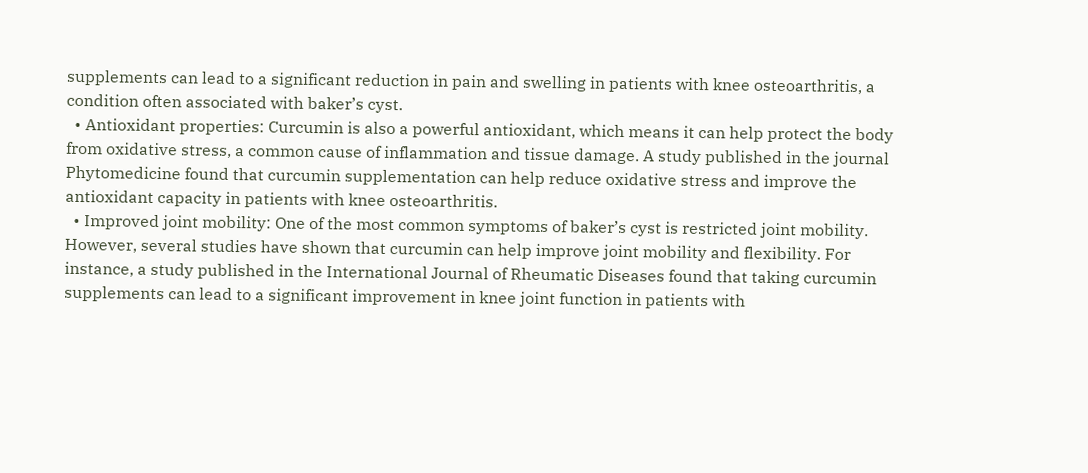supplements can lead to a significant reduction in pain and swelling in patients with knee osteoarthritis, a condition often associated with baker’s cyst.
  • Antioxidant properties: Curcumin is also a powerful antioxidant, which means it can help protect the body from oxidative stress, a common cause of inflammation and tissue damage. A study published in the journal Phytomedicine found that curcumin supplementation can help reduce oxidative stress and improve the antioxidant capacity in patients with knee osteoarthritis.
  • Improved joint mobility: One of the most common symptoms of baker’s cyst is restricted joint mobility. However, several studies have shown that curcumin can help improve joint mobility and flexibility. For instance, a study published in the International Journal of Rheumatic Diseases found that taking curcumin supplements can lead to a significant improvement in knee joint function in patients with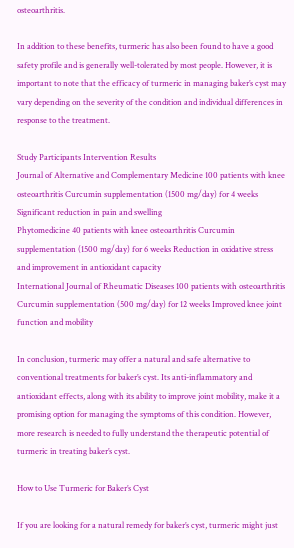osteoarthritis.

In addition to these benefits, turmeric has also been found to have a good safety profile and is generally well-tolerated by most people. However, it is important to note that the efficacy of turmeric in managing baker’s cyst may vary depending on the severity of the condition and individual differences in response to the treatment.

Study Participants Intervention Results
Journal of Alternative and Complementary Medicine 100 patients with knee osteoarthritis Curcumin supplementation (1500 mg/day) for 4 weeks Significant reduction in pain and swelling
Phytomedicine 40 patients with knee osteoarthritis Curcumin supplementation (1500 mg/day) for 6 weeks Reduction in oxidative stress and improvement in antioxidant capacity
International Journal of Rheumatic Diseases 100 patients with osteoarthritis Curcumin supplementation (500 mg/day) for 12 weeks Improved knee joint function and mobility

In conclusion, turmeric may offer a natural and safe alternative to conventional treatments for baker’s cyst. Its anti-inflammatory and antioxidant effects, along with its ability to improve joint mobility, make it a promising option for managing the symptoms of this condition. However, more research is needed to fully understand the therapeutic potential of turmeric in treating baker’s cyst.

How to Use Turmeric for Baker’s Cyst

If you are looking for a natural remedy for baker’s cyst, turmeric might just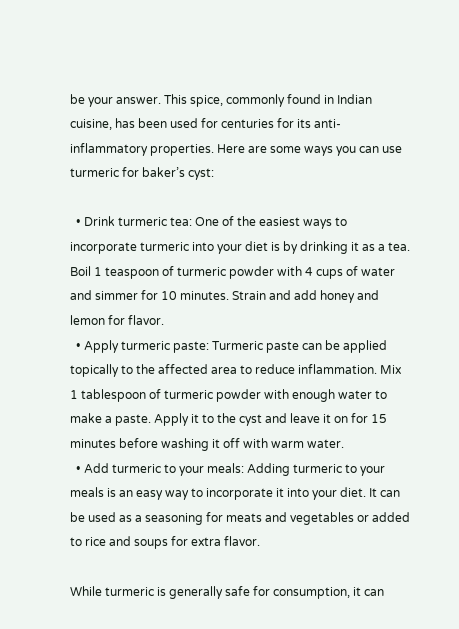be your answer. This spice, commonly found in Indian cuisine, has been used for centuries for its anti-inflammatory properties. Here are some ways you can use turmeric for baker’s cyst:

  • Drink turmeric tea: One of the easiest ways to incorporate turmeric into your diet is by drinking it as a tea. Boil 1 teaspoon of turmeric powder with 4 cups of water and simmer for 10 minutes. Strain and add honey and lemon for flavor.
  • Apply turmeric paste: Turmeric paste can be applied topically to the affected area to reduce inflammation. Mix 1 tablespoon of turmeric powder with enough water to make a paste. Apply it to the cyst and leave it on for 15 minutes before washing it off with warm water.
  • Add turmeric to your meals: Adding turmeric to your meals is an easy way to incorporate it into your diet. It can be used as a seasoning for meats and vegetables or added to rice and soups for extra flavor.

While turmeric is generally safe for consumption, it can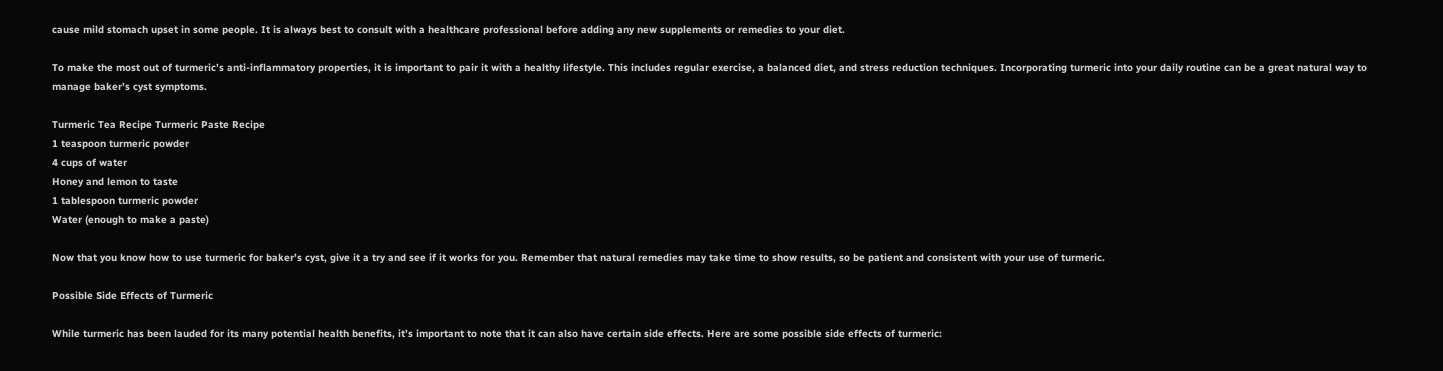cause mild stomach upset in some people. It is always best to consult with a healthcare professional before adding any new supplements or remedies to your diet.

To make the most out of turmeric’s anti-inflammatory properties, it is important to pair it with a healthy lifestyle. This includes regular exercise, a balanced diet, and stress reduction techniques. Incorporating turmeric into your daily routine can be a great natural way to manage baker’s cyst symptoms.

Turmeric Tea Recipe Turmeric Paste Recipe
1 teaspoon turmeric powder
4 cups of water
Honey and lemon to taste
1 tablespoon turmeric powder
Water (enough to make a paste)

Now that you know how to use turmeric for baker’s cyst, give it a try and see if it works for you. Remember that natural remedies may take time to show results, so be patient and consistent with your use of turmeric.

Possible Side Effects of Turmeric

While turmeric has been lauded for its many potential health benefits, it’s important to note that it can also have certain side effects. Here are some possible side effects of turmeric: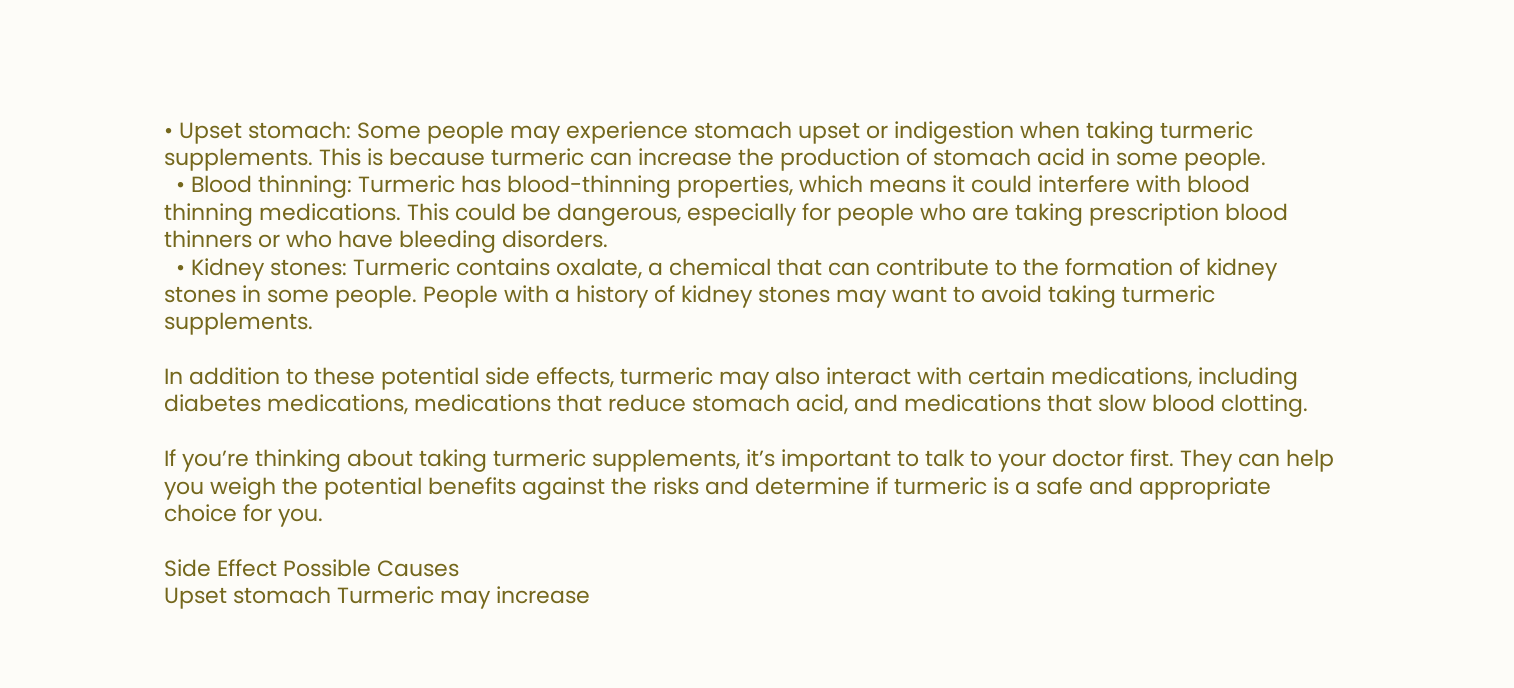• Upset stomach: Some people may experience stomach upset or indigestion when taking turmeric supplements. This is because turmeric can increase the production of stomach acid in some people.
  • Blood thinning: Turmeric has blood-thinning properties, which means it could interfere with blood thinning medications. This could be dangerous, especially for people who are taking prescription blood thinners or who have bleeding disorders.
  • Kidney stones: Turmeric contains oxalate, a chemical that can contribute to the formation of kidney stones in some people. People with a history of kidney stones may want to avoid taking turmeric supplements.

In addition to these potential side effects, turmeric may also interact with certain medications, including diabetes medications, medications that reduce stomach acid, and medications that slow blood clotting.

If you’re thinking about taking turmeric supplements, it’s important to talk to your doctor first. They can help you weigh the potential benefits against the risks and determine if turmeric is a safe and appropriate choice for you.

Side Effect Possible Causes
Upset stomach Turmeric may increase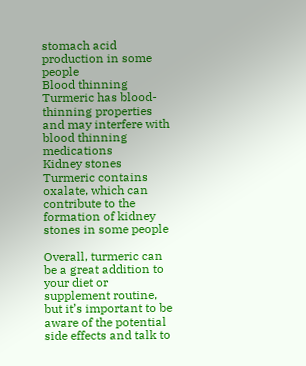stomach acid production in some people
Blood thinning Turmeric has blood-thinning properties and may interfere with blood thinning medications
Kidney stones Turmeric contains oxalate, which can contribute to the formation of kidney stones in some people

Overall, turmeric can be a great addition to your diet or supplement routine, but it’s important to be aware of the potential side effects and talk to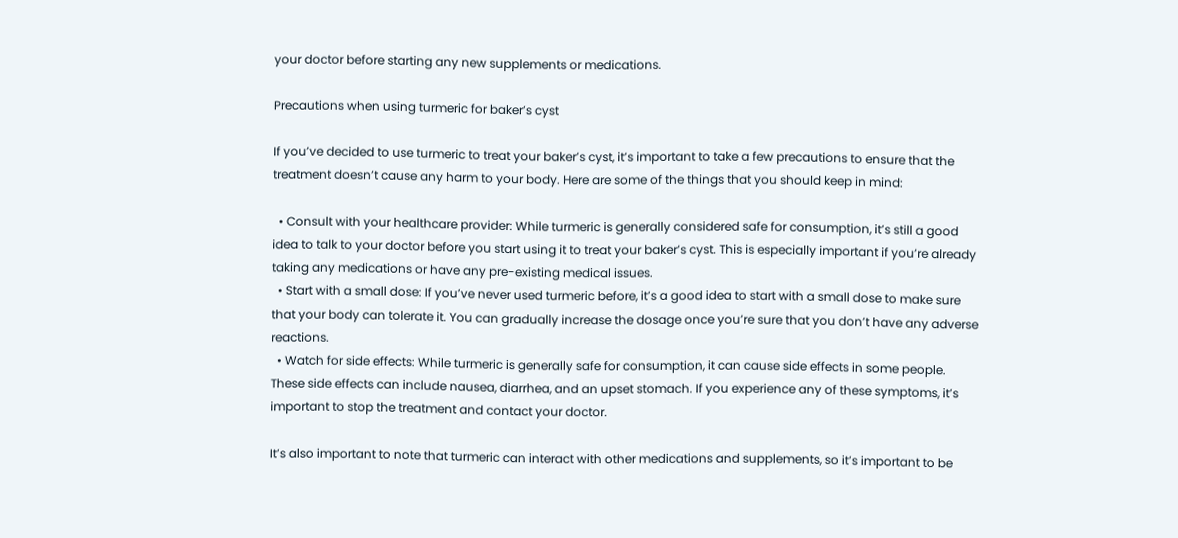your doctor before starting any new supplements or medications.

Precautions when using turmeric for baker’s cyst

If you’ve decided to use turmeric to treat your baker’s cyst, it’s important to take a few precautions to ensure that the treatment doesn’t cause any harm to your body. Here are some of the things that you should keep in mind:

  • Consult with your healthcare provider: While turmeric is generally considered safe for consumption, it’s still a good idea to talk to your doctor before you start using it to treat your baker’s cyst. This is especially important if you’re already taking any medications or have any pre-existing medical issues.
  • Start with a small dose: If you’ve never used turmeric before, it’s a good idea to start with a small dose to make sure that your body can tolerate it. You can gradually increase the dosage once you’re sure that you don’t have any adverse reactions.
  • Watch for side effects: While turmeric is generally safe for consumption, it can cause side effects in some people. These side effects can include nausea, diarrhea, and an upset stomach. If you experience any of these symptoms, it’s important to stop the treatment and contact your doctor.

It’s also important to note that turmeric can interact with other medications and supplements, so it’s important to be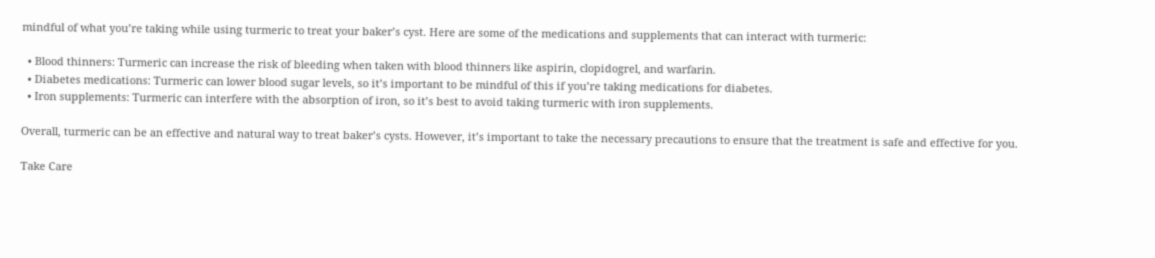mindful of what you’re taking while using turmeric to treat your baker’s cyst. Here are some of the medications and supplements that can interact with turmeric:

  • Blood thinners: Turmeric can increase the risk of bleeding when taken with blood thinners like aspirin, clopidogrel, and warfarin.
  • Diabetes medications: Turmeric can lower blood sugar levels, so it’s important to be mindful of this if you’re taking medications for diabetes.
  • Iron supplements: Turmeric can interfere with the absorption of iron, so it’s best to avoid taking turmeric with iron supplements.

Overall, turmeric can be an effective and natural way to treat baker’s cysts. However, it’s important to take the necessary precautions to ensure that the treatment is safe and effective for you.

Take Care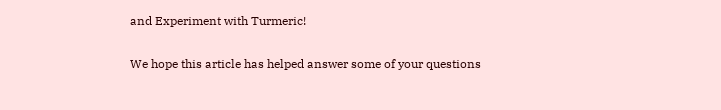and Experiment with Turmeric!

We hope this article has helped answer some of your questions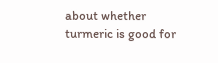about whether turmeric is good for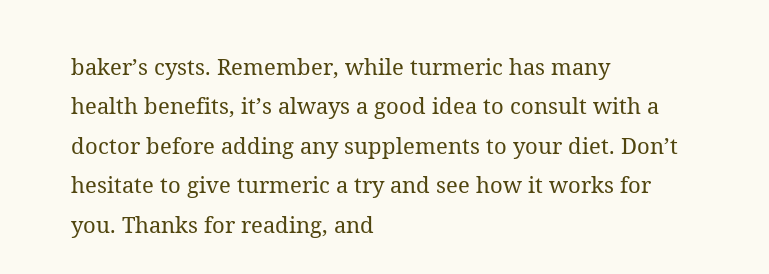baker’s cysts. Remember, while turmeric has many health benefits, it’s always a good idea to consult with a doctor before adding any supplements to your diet. Don’t hesitate to give turmeric a try and see how it works for you. Thanks for reading, and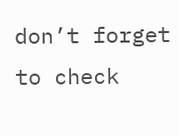don’t forget to check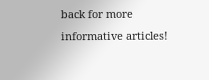back for more informative articles!